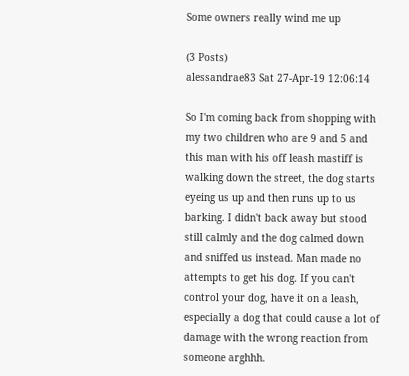Some owners really wind me up

(3 Posts)
alessandrae83 Sat 27-Apr-19 12:06:14

So I'm coming back from shopping with my two children who are 9 and 5 and this man with his off leash mastiff is walking down the street, the dog starts eyeing us up and then runs up to us barking. I didn't back away but stood still calmly and the dog calmed down and sniffed us instead. Man made no attempts to get his dog. If you can't control your dog, have it on a leash, especially a dog that could cause a lot of damage with the wrong reaction from someone arghhh.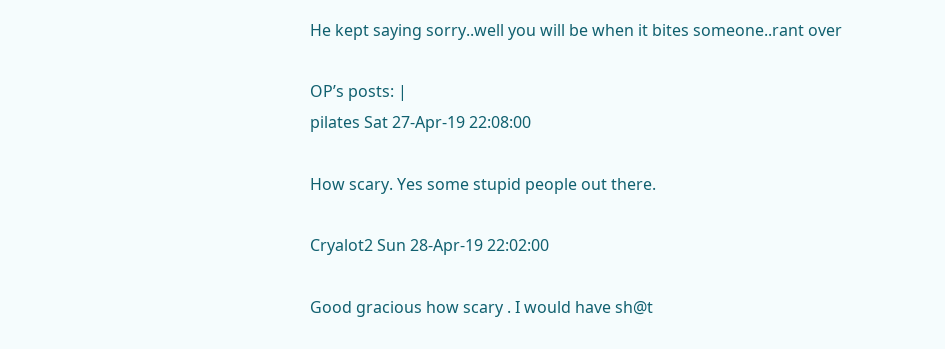He kept saying sorry..well you will be when it bites someone..rant over

OP’s posts: |
pilates Sat 27-Apr-19 22:08:00

How scary. Yes some stupid people out there.

Cryalot2 Sun 28-Apr-19 22:02:00

Good gracious how scary . I would have sh@t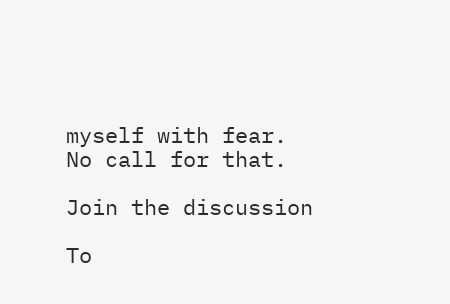myself with fear.
No call for that.

Join the discussion

To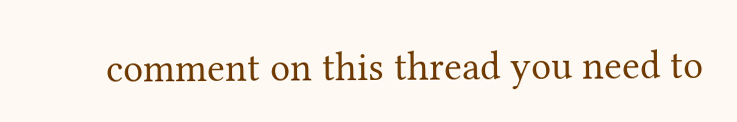comment on this thread you need to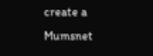create a Mumsnet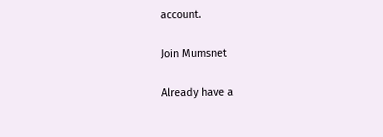account.

Join Mumsnet

Already have a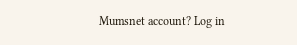Mumsnet account? Log in